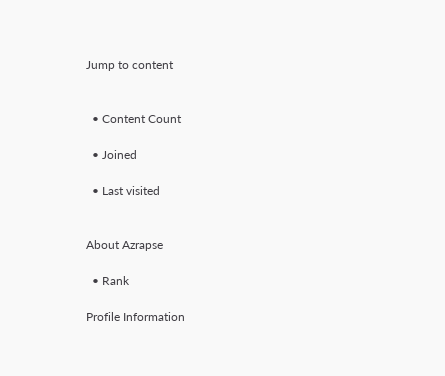Jump to content


  • Content Count

  • Joined

  • Last visited


About Azrapse

  • Rank

Profile Information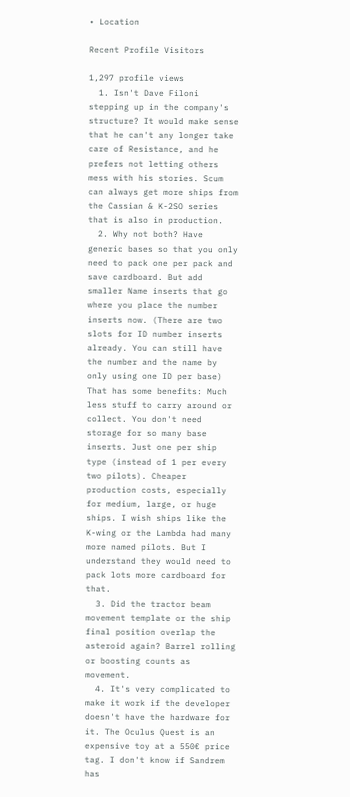• Location

Recent Profile Visitors

1,297 profile views
  1. Isn't Dave Filoni stepping up in the company's structure? It would make sense that he can't any longer take care of Resistance, and he prefers not letting others mess with his stories. Scum can always get more ships from the Cassian & K-2SO series that is also in production.
  2. Why not both? Have generic bases so that you only need to pack one per pack and save cardboard. But add smaller Name inserts that go where you place the number inserts now. (There are two slots for ID number inserts already. You can still have the number and the name by only using one ID per base) That has some benefits: Much less stuff to carry around or collect. You don't need storage for so many base inserts. Just one per ship type (instead of 1 per every two pilots). Cheaper production costs, especially for medium, large, or huge ships. I wish ships like the K-wing or the Lambda had many more named pilots. But I understand they would need to pack lots more cardboard for that.
  3. Did the tractor beam movement template or the ship final position overlap the asteroid again? Barrel rolling or boosting counts as movement.
  4. It's very complicated to make it work if the developer doesn't have the hardware for it. The Oculus Quest is an expensive toy at a 550€ price tag. I don't know if Sandrem has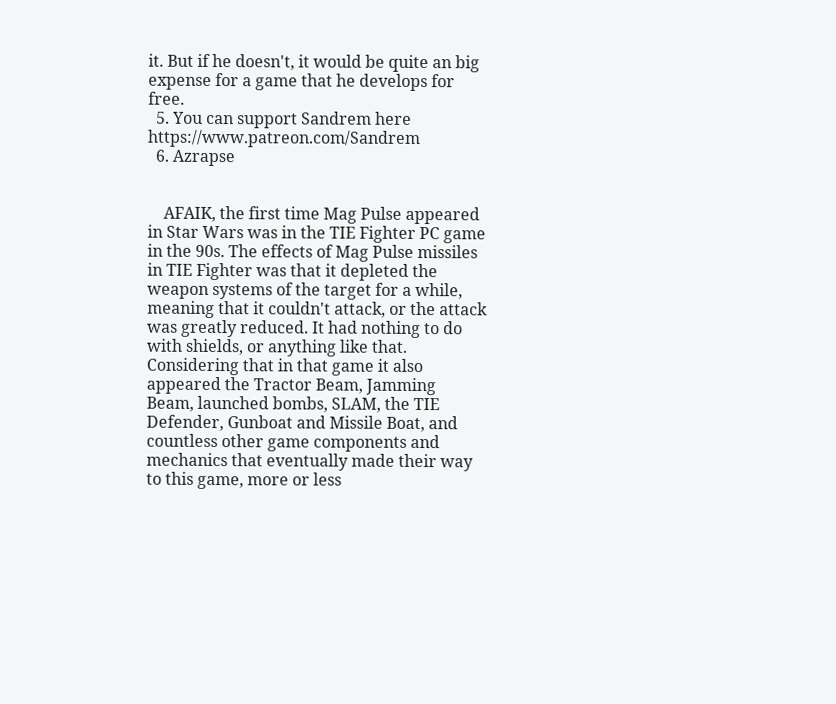it. But if he doesn't, it would be quite an big expense for a game that he develops for free.
  5. You can support Sandrem here https://www.patreon.com/Sandrem
  6. Azrapse


    AFAIK, the first time Mag Pulse appeared in Star Wars was in the TIE Fighter PC game in the 90s. The effects of Mag Pulse missiles in TIE Fighter was that it depleted the weapon systems of the target for a while, meaning that it couldn't attack, or the attack was greatly reduced. It had nothing to do with shields, or anything like that. Considering that in that game it also appeared the Tractor Beam, Jamming Beam, launched bombs, SLAM, the TIE Defender, Gunboat and Missile Boat, and countless other game components and mechanics that eventually made their way to this game, more or less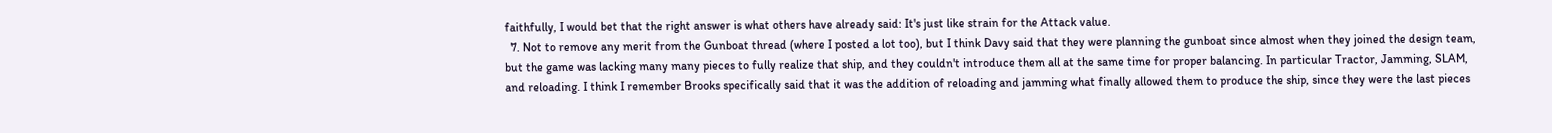faithfully, I would bet that the right answer is what others have already said: It's just like strain for the Attack value.
  7. Not to remove any merit from the Gunboat thread (where I posted a lot too), but I think Davy said that they were planning the gunboat since almost when they joined the design team, but the game was lacking many many pieces to fully realize that ship, and they couldn't introduce them all at the same time for proper balancing. In particular Tractor, Jamming, SLAM, and reloading. I think I remember Brooks specifically said that it was the addition of reloading and jamming what finally allowed them to produce the ship, since they were the last pieces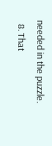needed in the puzzle.
  8. That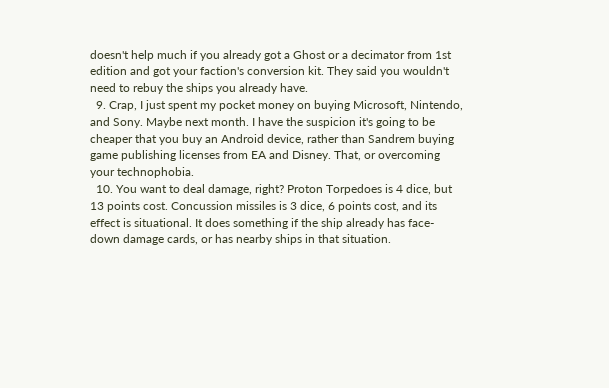doesn't help much if you already got a Ghost or a decimator from 1st edition and got your faction's conversion kit. They said you wouldn't need to rebuy the ships you already have.
  9. Crap, I just spent my pocket money on buying Microsoft, Nintendo, and Sony. Maybe next month. I have the suspicion it's going to be cheaper that you buy an Android device, rather than Sandrem buying game publishing licenses from EA and Disney. That, or overcoming your technophobia.
  10. You want to deal damage, right? Proton Torpedoes is 4 dice, but 13 points cost. Concussion missiles is 3 dice, 6 points cost, and its effect is situational. It does something if the ship already has face-down damage cards, or has nearby ships in that situation.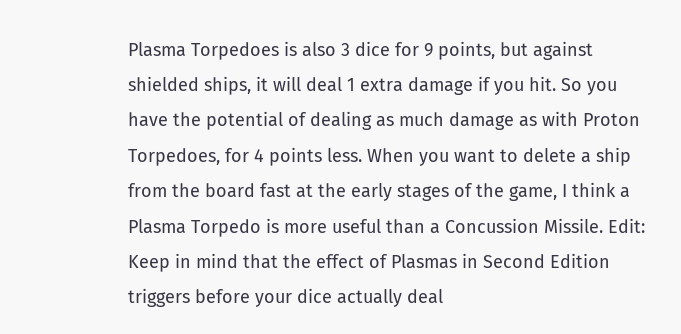Plasma Torpedoes is also 3 dice for 9 points, but against shielded ships, it will deal 1 extra damage if you hit. So you have the potential of dealing as much damage as with Proton Torpedoes, for 4 points less. When you want to delete a ship from the board fast at the early stages of the game, I think a Plasma Torpedo is more useful than a Concussion Missile. Edit: Keep in mind that the effect of Plasmas in Second Edition triggers before your dice actually deal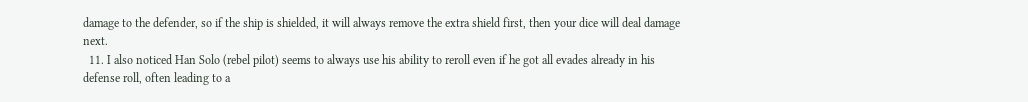damage to the defender, so if the ship is shielded, it will always remove the extra shield first, then your dice will deal damage next.
  11. I also noticed Han Solo (rebel pilot) seems to always use his ability to reroll even if he got all evades already in his defense roll, often leading to a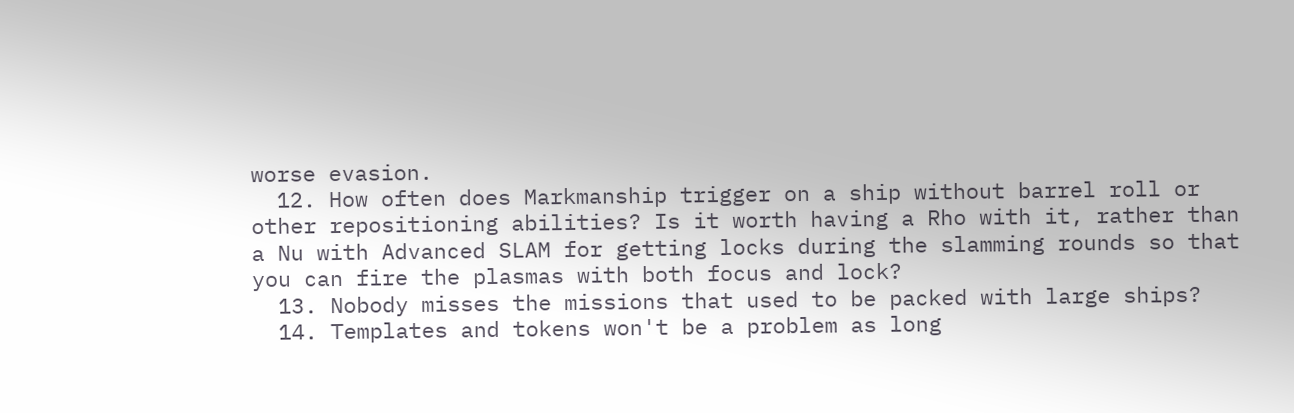worse evasion.
  12. How often does Markmanship trigger on a ship without barrel roll or other repositioning abilities? Is it worth having a Rho with it, rather than a Nu with Advanced SLAM for getting locks during the slamming rounds so that you can fire the plasmas with both focus and lock?
  13. Nobody misses the missions that used to be packed with large ships?
  14. Templates and tokens won't be a problem as long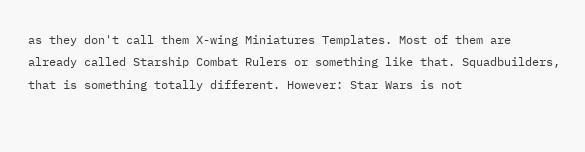as they don't call them X-wing Miniatures Templates. Most of them are already called Starship Combat Rulers or something like that. Squadbuilders, that is something totally different. However: Star Wars is not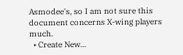Asmodee's, so I am not sure this document concerns X-wing players much.
  • Create New...